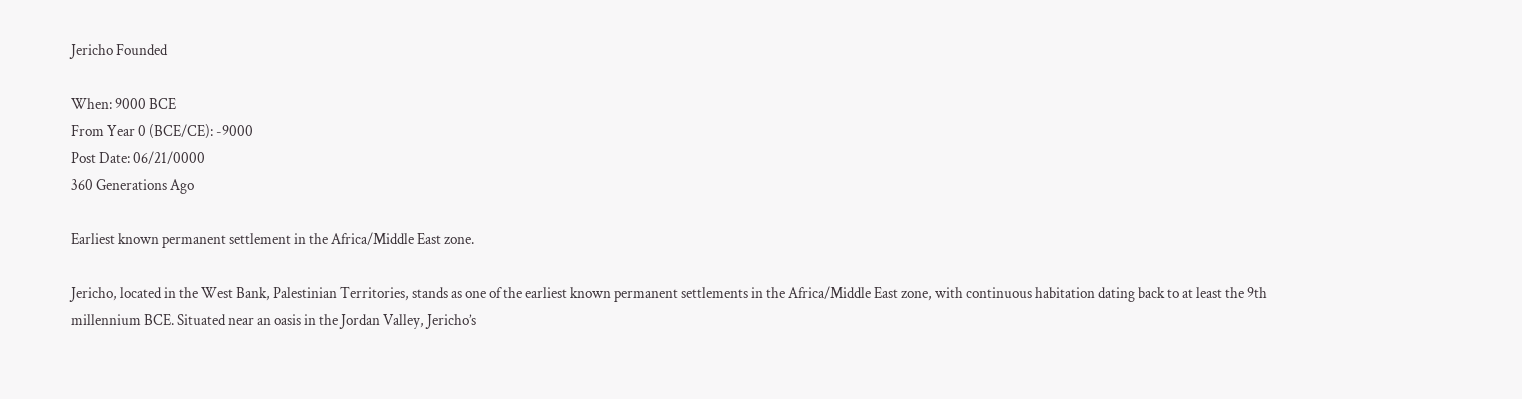Jericho Founded

When: 9000 BCE
From Year 0 (BCE/CE): -9000
Post Date: 06/21/0000
360 Generations Ago

Earliest known permanent settlement in the Africa/Middle East zone.

Jericho, located in the West Bank, Palestinian Territories, stands as one of the earliest known permanent settlements in the Africa/Middle East zone, with continuous habitation dating back to at least the 9th millennium BCE. Situated near an oasis in the Jordan Valley, Jericho’s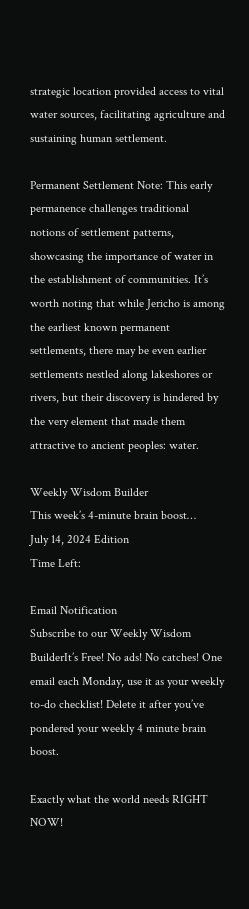strategic location provided access to vital water sources, facilitating agriculture and sustaining human settlement.

Permanent Settlement Note: This early permanence challenges traditional notions of settlement patterns, showcasing the importance of water in the establishment of communities. It’s worth noting that while Jericho is among the earliest known permanent settlements, there may be even earlier settlements nestled along lakeshores or rivers, but their discovery is hindered by the very element that made them attractive to ancient peoples: water.

Weekly Wisdom Builder
This week’s 4-minute brain boost…
July 14, 2024 Edition
Time Left:

Email Notification
Subscribe to our Weekly Wisdom BuilderIt’s Free! No ads! No catches! One email each Monday, use it as your weekly to-do checklist! Delete it after you’ve pondered your weekly 4 minute brain boost.

Exactly what the world needs RIGHT NOW!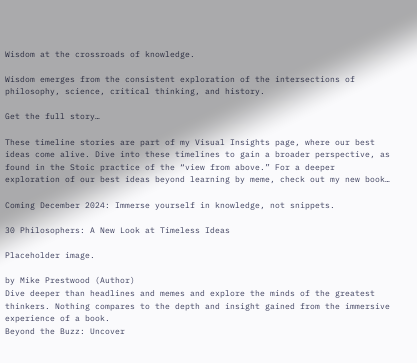Wisdom at the crossroads of knowledge.

Wisdom emerges from the consistent exploration of the intersections of philosophy, science, critical thinking, and history.

Get the full story…

These timeline stories are part of my Visual Insights page, where our best ideas come alive. Dive into these timelines to gain a broader perspective, as found in the Stoic practice of the “view from above.” For a deeper exploration of our best ideas beyond learning by meme, check out my new book…

Coming December 2024: Immerse yourself in knowledge, not snippets.

30 Philosophers: A New Look at Timeless Ideas

Placeholder image.

by Mike Prestwood (Author)
Dive deeper than headlines and memes and explore the minds of the greatest thinkers. Nothing compares to the depth and insight gained from the immersive experience of a book.
Beyond the Buzz: Uncover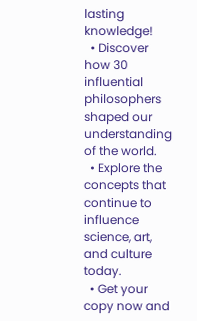lasting knowledge!
  • Discover how 30 influential philosophers shaped our understanding of the world.
  • Explore the concepts that continue to influence science, art, and culture today.
  • Get your copy now and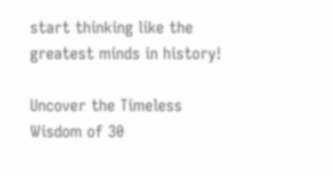start thinking like the greatest minds in history!

Uncover the Timeless Wisdom of 30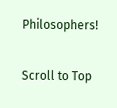Philosophers!


Scroll to Top